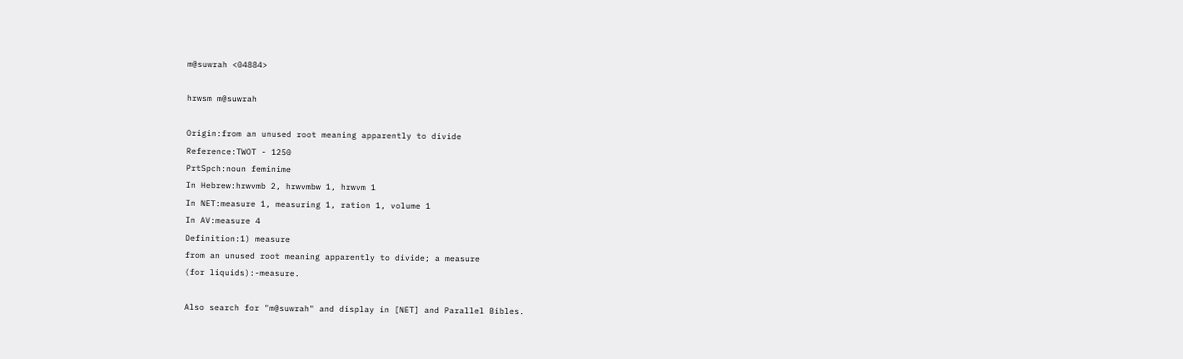m@suwrah <04884>

hrwsm m@suwrah

Origin:from an unused root meaning apparently to divide
Reference:TWOT - 1250
PrtSpch:noun feminime
In Hebrew:hrwvmb 2, hrwvmbw 1, hrwvm 1
In NET:measure 1, measuring 1, ration 1, volume 1
In AV:measure 4
Definition:1) measure
from an unused root meaning apparently to divide; a measure
(for liquids):-measure.

Also search for "m@suwrah" and display in [NET] and Parallel Bibles.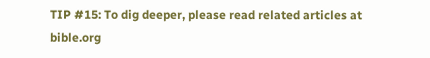TIP #15: To dig deeper, please read related articles at bible.org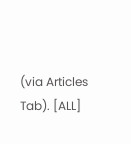(via Articles Tab). [ALL]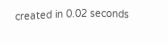created in 0.02 seconds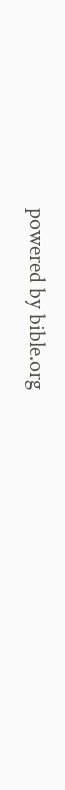powered by bible.org